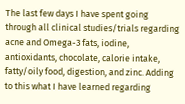The last few days I have spent going through all clinical studies/trials regarding acne and Omega-3 fats, iodine, antioxidants, chocolate, calorie intake, fatty/oily food, digestion, and zinc. Adding to this what I have learned regarding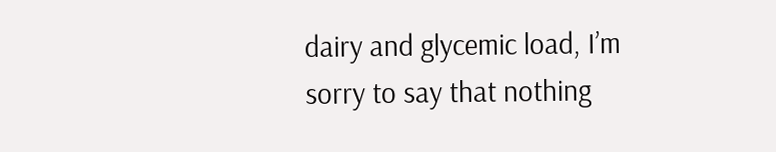dairy and glycemic load, I’m sorry to say that nothing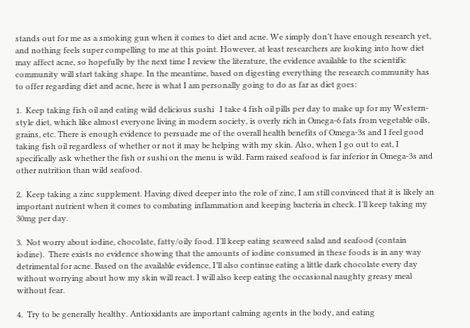stands out for me as a smoking gun when it comes to diet and acne. We simply don’t have enough research yet, and nothing feels super compelling to me at this point. However, at least researchers are looking into how diet may affect acne, so hopefully by the next time I review the literature, the evidence available to the scientific community will start taking shape. In the meantime, based on digesting everything the research community has to offer regarding diet and acne, here is what I am personally going to do as far as diet goes:

1.  Keep taking fish oil and eating wild delicious sushi   I take 4 fish oil pills per day to make up for my Western-style diet, which like almost everyone living in modern society, is overly rich in Omega-6 fats from vegetable oils, grains, etc. There is enough evidence to persuade me of the overall health benefits of Omega-3s and I feel good taking fish oil regardless of whether or not it may be helping with my skin. Also, when I go out to eat, I specifically ask whether the fish or sushi on the menu is wild. Farm raised seafood is far inferior in Omega-3s and other nutrition than wild seafood.

2.  Keep taking a zinc supplement. Having dived deeper into the role of zinc, I am still convinced that it is likely an important nutrient when it comes to combating inflammation and keeping bacteria in check. I’ll keep taking my 30mg per day.

3.  Not worry about iodine, chocolate, fatty/oily food. I’ll keep eating seaweed salad and seafood (contain iodine).  There exists no evidence showing that the amounts of iodine consumed in these foods is in any way detrimental for acne. Based on the available evidence, I’ll also continue eating a little dark chocolate every day without worrying about how my skin will react. I will also keep eating the occasional naughty greasy meal without fear.

4.  Try to be generally healthy. Antioxidants are important calming agents in the body, and eating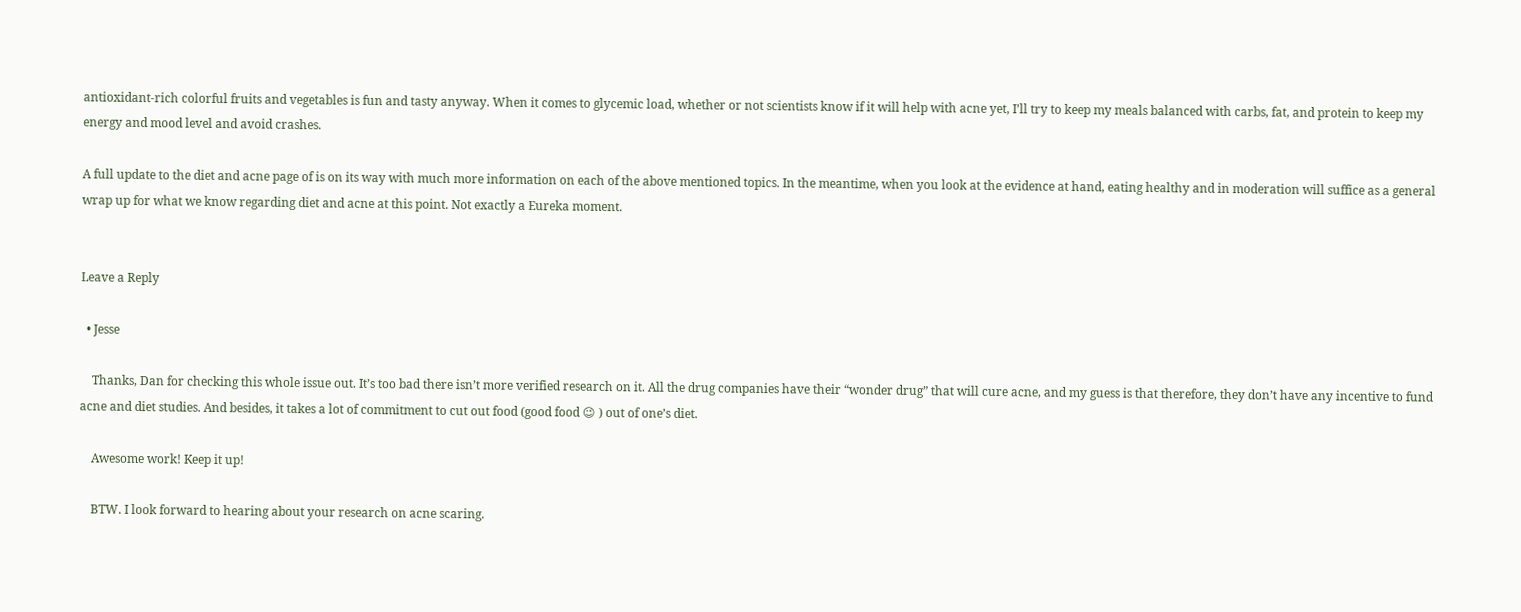antioxidant-rich colorful fruits and vegetables is fun and tasty anyway. When it comes to glycemic load, whether or not scientists know if it will help with acne yet, I’ll try to keep my meals balanced with carbs, fat, and protein to keep my energy and mood level and avoid crashes.

A full update to the diet and acne page of is on its way with much more information on each of the above mentioned topics. In the meantime, when you look at the evidence at hand, eating healthy and in moderation will suffice as a general wrap up for what we know regarding diet and acne at this point. Not exactly a Eureka moment.


Leave a Reply

  • Jesse

    Thanks, Dan for checking this whole issue out. It’s too bad there isn’t more verified research on it. All the drug companies have their “wonder drug” that will cure acne, and my guess is that therefore, they don’t have any incentive to fund acne and diet studies. And besides, it takes a lot of commitment to cut out food (good food 😉 ) out of one’s diet.

    Awesome work! Keep it up!

    BTW. I look forward to hearing about your research on acne scaring.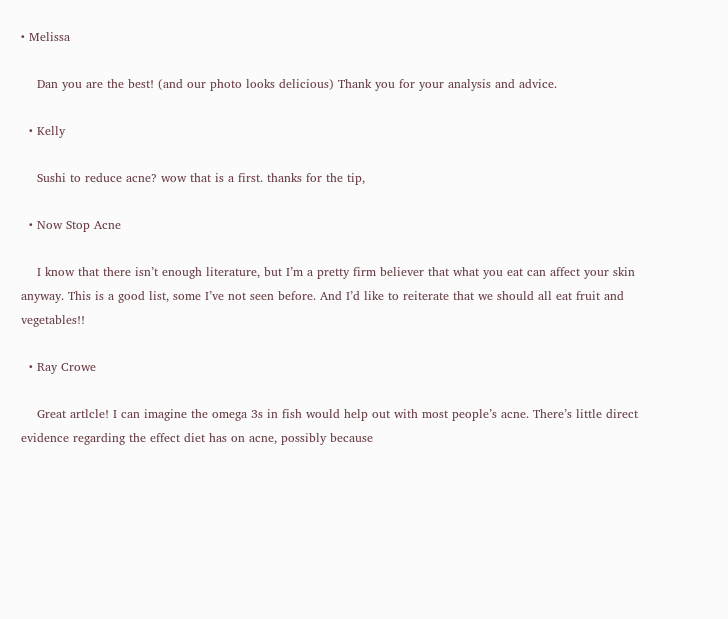• Melissa

    Dan you are the best! (and our photo looks delicious) Thank you for your analysis and advice.

  • Kelly

    Sushi to reduce acne? wow that is a first. thanks for the tip,

  • Now Stop Acne

    I know that there isn’t enough literature, but I’m a pretty firm believer that what you eat can affect your skin anyway. This is a good list, some I’ve not seen before. And I’d like to reiterate that we should all eat fruit and vegetables!!

  • Ray Crowe

    Great artlcle! I can imagine the omega 3s in fish would help out with most people’s acne. There’s little direct evidence regarding the effect diet has on acne, possibly because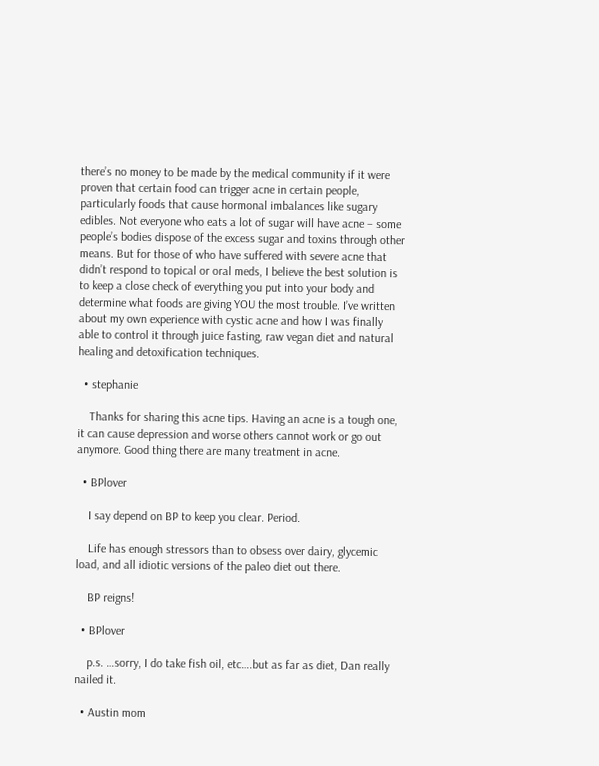there’s no money to be made by the medical community if it were proven that certain food can trigger acne in certain people, particularly foods that cause hormonal imbalances like sugary edibles. Not everyone who eats a lot of sugar will have acne – some people’s bodies dispose of the excess sugar and toxins through other means. But for those of who have suffered with severe acne that didn’t respond to topical or oral meds, I believe the best solution is to keep a close check of everything you put into your body and determine what foods are giving YOU the most trouble. I’ve written about my own experience with cystic acne and how I was finally able to control it through juice fasting, raw vegan diet and natural healing and detoxification techniques.

  • stephanie

    Thanks for sharing this acne tips. Having an acne is a tough one, it can cause depression and worse others cannot work or go out anymore. Good thing there are many treatment in acne.

  • BPlover

    I say depend on BP to keep you clear. Period.

    Life has enough stressors than to obsess over dairy, glycemic load, and all idiotic versions of the paleo diet out there.

    BP reigns!

  • BPlover

    p.s. …sorry, I do take fish oil, etc….but as far as diet, Dan really nailed it.

  • Austin mom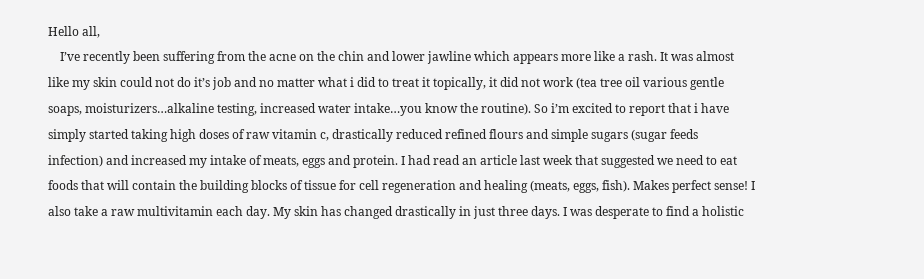Hello all,
    I’ve recently been suffering from the acne on the chin and lower jawline which appears more like a rash. It was almost like my skin could not do it’s job and no matter what i did to treat it topically, it did not work (tea tree oil various gentle soaps, moisturizers…alkaline testing, increased water intake…you know the routine). So i’m excited to report that i have simply started taking high doses of raw vitamin c, drastically reduced refined flours and simple sugars (sugar feeds infection) and increased my intake of meats, eggs and protein. I had read an article last week that suggested we need to eat foods that will contain the building blocks of tissue for cell regeneration and healing (meats, eggs, fish). Makes perfect sense! I also take a raw multivitamin each day. My skin has changed drastically in just three days. I was desperate to find a holistic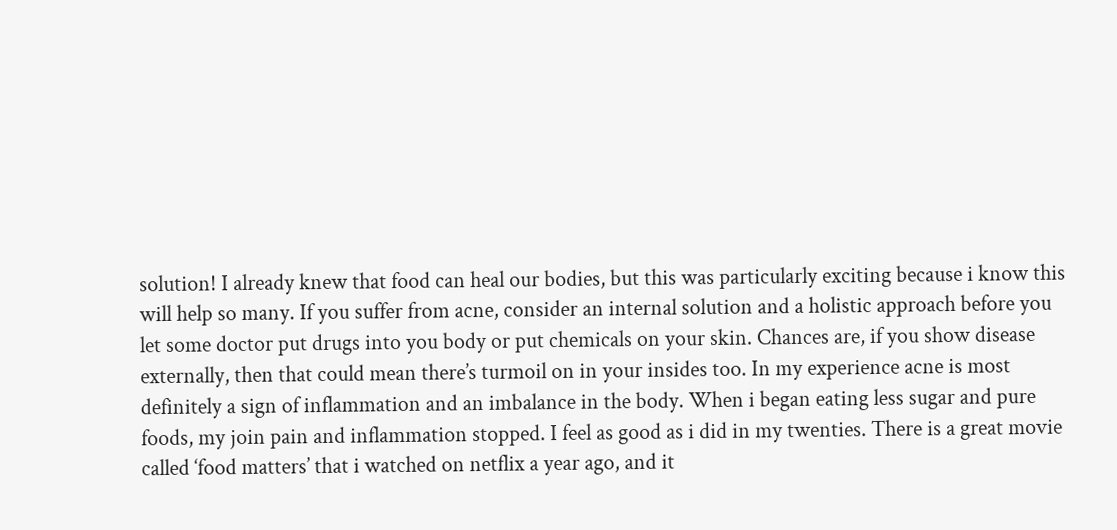solution! I already knew that food can heal our bodies, but this was particularly exciting because i know this will help so many. If you suffer from acne, consider an internal solution and a holistic approach before you let some doctor put drugs into you body or put chemicals on your skin. Chances are, if you show disease externally, then that could mean there’s turmoil on in your insides too. In my experience acne is most definitely a sign of inflammation and an imbalance in the body. When i began eating less sugar and pure foods, my join pain and inflammation stopped. I feel as good as i did in my twenties. There is a great movie called ‘food matters’ that i watched on netflix a year ago, and it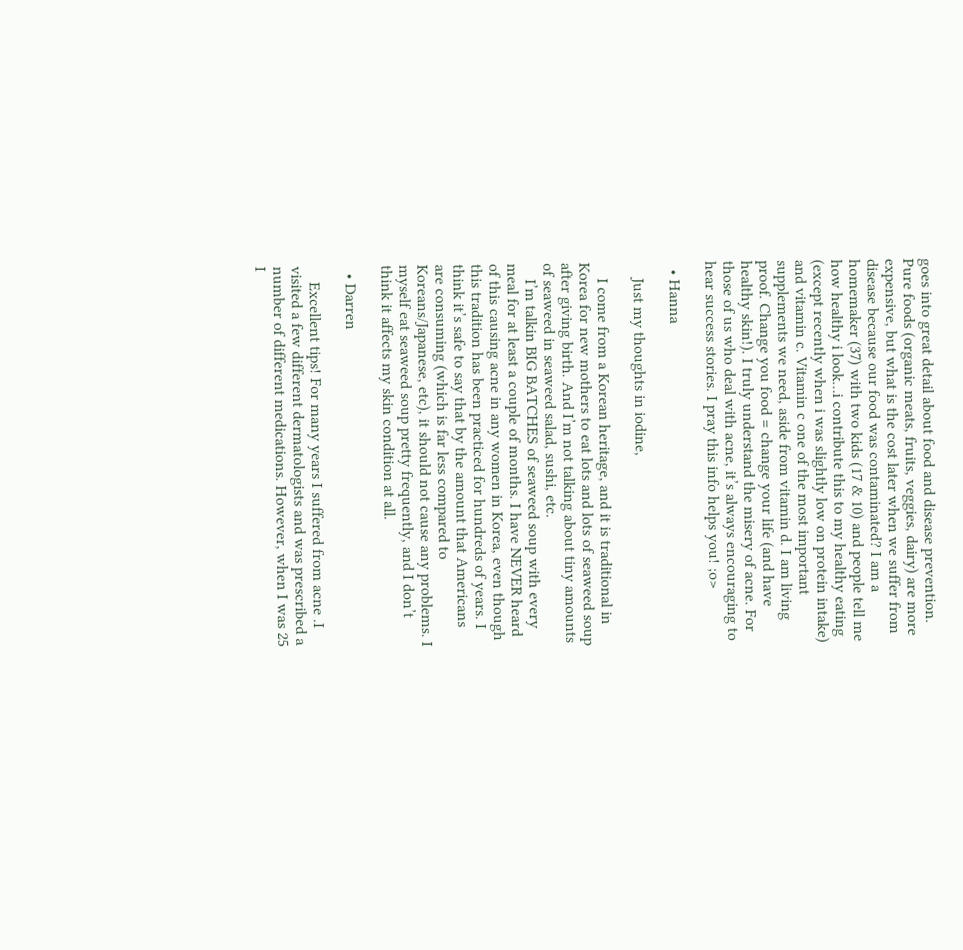goes into great detail about food and disease prevention. Pure foods (organic meats, fruits, veggies, dairy) are more expensive, but what is the cost later when we suffer from disease because our food was contaminated? I am a homemaker (37) with two kids (17 & 10) and people tell me how healthy i look…i contribute this to my healthy eating (except recently when i was slightly low on protein intake) and vitamin c. Vitamin c one of the most important supplements we need, aside from vitamin d. I am living proof. Change you food = change your life (and have healthy skin!). I truly understand the misery of acne. For those of us who deal with acne, it’s always encouraging to hear success stories. I pray this info helps you! ;o>

  • Hanna

    Just my thoughts in iodine,

    I come from a Korean heritage, and it is traditional in Korea for new mothers to eat lots and lots of seaweed soup after giving birth. And I’m not talking about tiny amounts of seaweed in seaweed salad, sushi, etc.
    I’m talkin BIG BATCHES of seaweed soup with every meal for at least a couple of months. I have NEVER heard of this causing acne in any women in Korea, even though this tradition has been practiced for hundreds of years. I think it’s safe to say that by the amount that Americans are consuming (which is far less compared to Koreans/Japanese, etc), it should not cause any problems. I myself eat seaweed soup pretty frequently, and I don’t think it affects my skin condition at all.

  • Darren

    Excellent tips! For many years I suffered from acne .I visited a few different dermatologists and was prescribed a number of different medications. However, when I was 25 I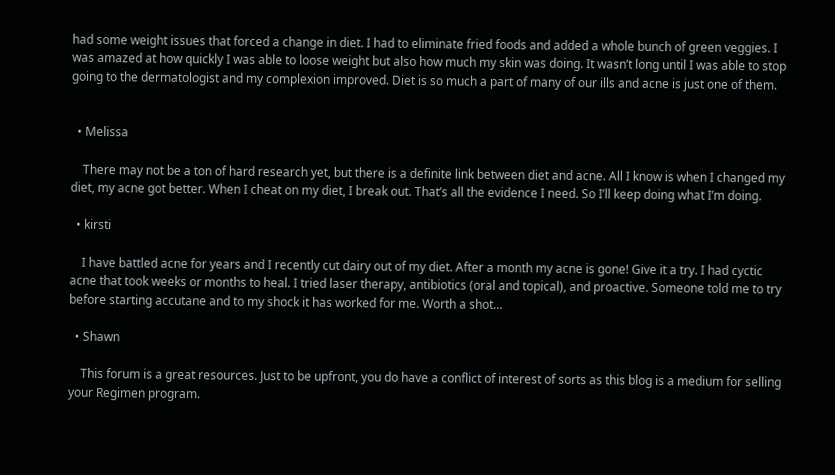had some weight issues that forced a change in diet. I had to eliminate fried foods and added a whole bunch of green veggies. I was amazed at how quickly I was able to loose weight but also how much my skin was doing. It wasn’t long until I was able to stop going to the dermatologist and my complexion improved. Diet is so much a part of many of our ills and acne is just one of them.


  • Melissa

    There may not be a ton of hard research yet, but there is a definite link between diet and acne. All I know is when I changed my diet, my acne got better. When I cheat on my diet, I break out. That’s all the evidence I need. So I’ll keep doing what I’m doing.

  • kirsti

    I have battled acne for years and I recently cut dairy out of my diet. After a month my acne is gone! Give it a try. I had cyctic acne that took weeks or months to heal. I tried laser therapy, antibiotics (oral and topical), and proactive. Someone told me to try before starting accutane and to my shock it has worked for me. Worth a shot…

  • Shawn

    This forum is a great resources. Just to be upfront, you do have a conflict of interest of sorts as this blog is a medium for selling your Regimen program.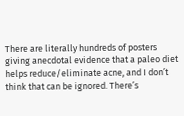There are literally hundreds of posters giving anecdotal evidence that a paleo diet helps reduce/eliminate acne, and I don’t think that can be ignored. There’s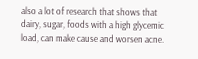also a lot of research that shows that dairy, sugar, foods with a high glycemic load, can make cause and worsen acne.